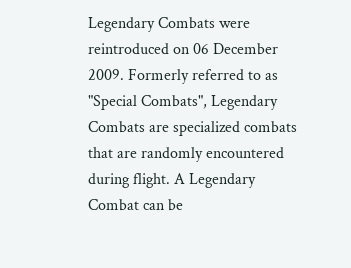Legendary Combats were reintroduced on 06 December 2009. Formerly referred to as "Special Combats", Legendary Combats are specialized combats that are randomly encountered during flight. A Legendary Combat can be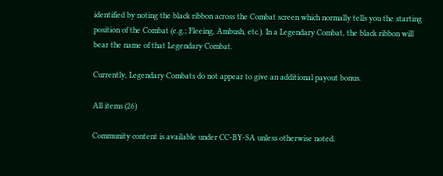identified by noting the black ribbon across the Combat screen which normally tells you the starting position of the Combat (e.g.; Fleeing, Ambush, etc.). In a Legendary Combat, the black ribbon will bear the name of that Legendary Combat.

Currently, Legendary Combats do not appear to give an additional payout bonus.

All items (26)

Community content is available under CC-BY-SA unless otherwise noted.